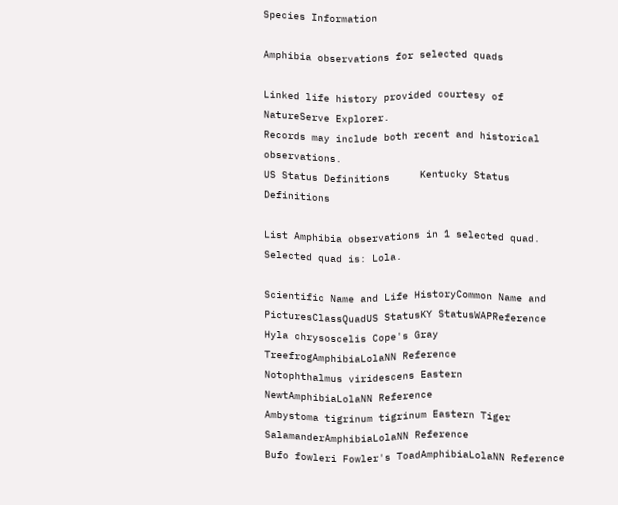Species Information

Amphibia observations for selected quads

Linked life history provided courtesy of NatureServe Explorer.
Records may include both recent and historical observations.
US Status Definitions     Kentucky Status Definitions

List Amphibia observations in 1 selected quad.
Selected quad is: Lola.

Scientific Name and Life HistoryCommon Name and PicturesClassQuadUS StatusKY StatusWAPReference
Hyla chrysoscelis Cope's Gray TreefrogAmphibiaLolaNN Reference
Notophthalmus viridescens Eastern NewtAmphibiaLolaNN Reference
Ambystoma tigrinum tigrinum Eastern Tiger SalamanderAmphibiaLolaNN Reference
Bufo fowleri Fowler's ToadAmphibiaLolaNN Reference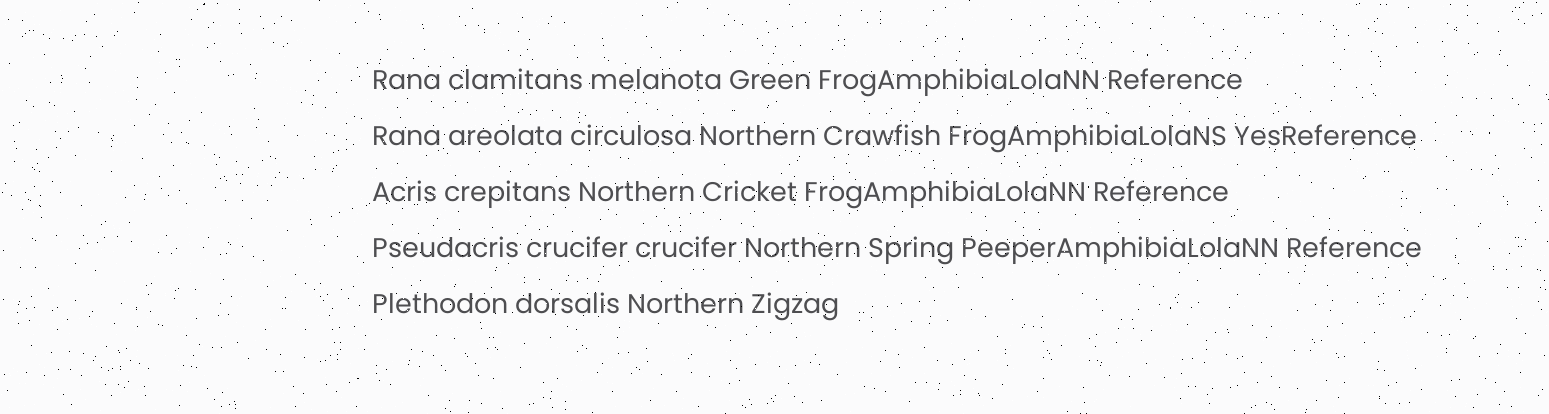Rana clamitans melanota Green FrogAmphibiaLolaNN Reference
Rana areolata circulosa Northern Crawfish FrogAmphibiaLolaNS YesReference
Acris crepitans Northern Cricket FrogAmphibiaLolaNN Reference
Pseudacris crucifer crucifer Northern Spring PeeperAmphibiaLolaNN Reference
Plethodon dorsalis Northern Zigzag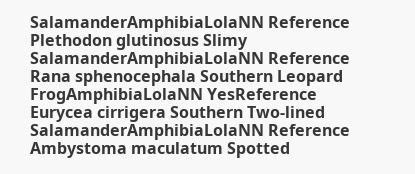SalamanderAmphibiaLolaNN Reference
Plethodon glutinosus Slimy SalamanderAmphibiaLolaNN Reference
Rana sphenocephala Southern Leopard FrogAmphibiaLolaNN YesReference
Eurycea cirrigera Southern Two-lined SalamanderAmphibiaLolaNN Reference
Ambystoma maculatum Spotted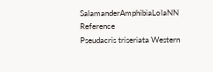SalamanderAmphibiaLolaNN Reference
Pseudacris triseriata Western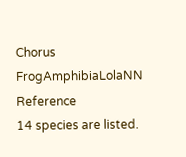Chorus FrogAmphibiaLolaNN Reference
14 species are listed.